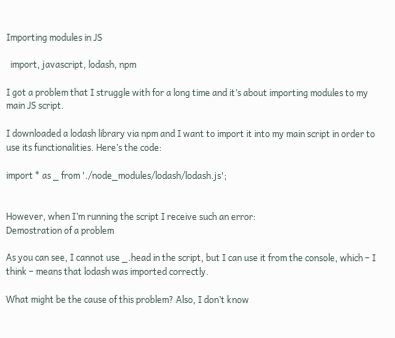Importing modules in JS

  import, javascript, lodash, npm

I got a problem that I struggle with for a long time and it’s about importing modules to my main JS script.

I downloaded a lodash library via npm and I want to import it into my main script in order to use its functionalities. Here’s the code:

import * as _ from './node_modules/lodash/lodash.js';


However, when I’m running the script I receive such an error:
Demostration of a problem

As you can see, I cannot use _.head in the script, but I can use it from the console, which – I think – means that lodash was imported correctly.

What might be the cause of this problem? Also, I don’t know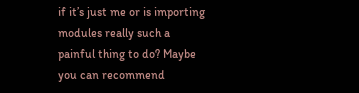if it’s just me or is importing modules really such a painful thing to do? Maybe you can recommend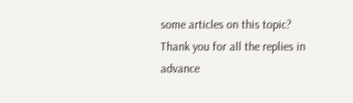some articles on this topic?
Thank you for all the replies in advance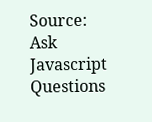Source: Ask Javascript Questions